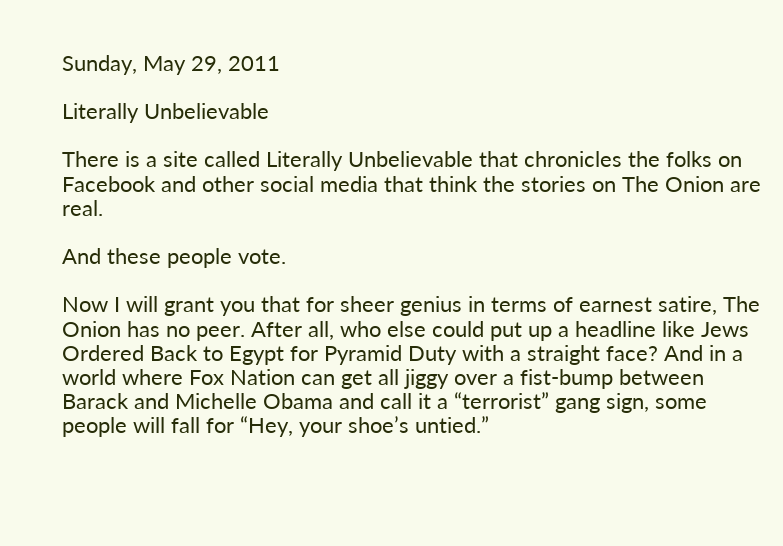Sunday, May 29, 2011

Literally Unbelievable

There is a site called Literally Unbelievable that chronicles the folks on Facebook and other social media that think the stories on The Onion are real.

And these people vote.

Now I will grant you that for sheer genius in terms of earnest satire, The Onion has no peer. After all, who else could put up a headline like Jews Ordered Back to Egypt for Pyramid Duty with a straight face? And in a world where Fox Nation can get all jiggy over a fist-bump between Barack and Michelle Obama and call it a “terrorist” gang sign, some people will fall for “Hey, your shoe’s untied.”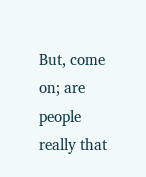But, come on; are people really that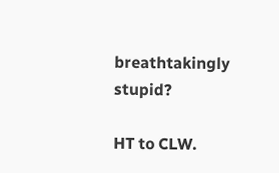breathtakingly stupid?

HT to CLW.